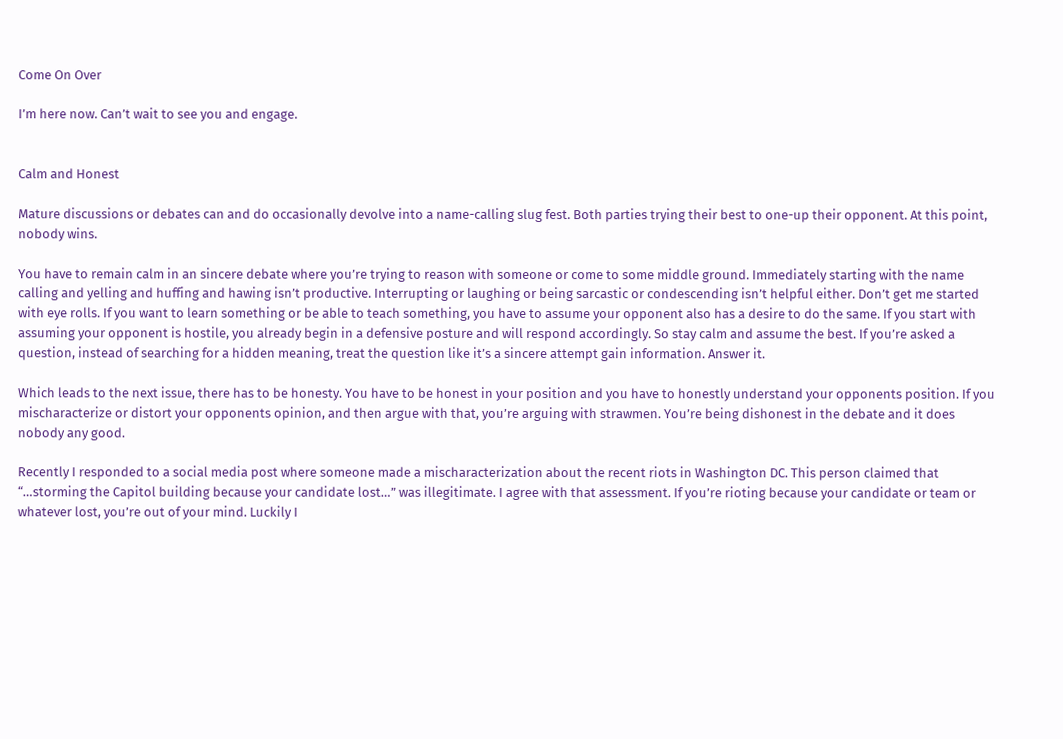Come On Over

I’m here now. Can’t wait to see you and engage.


Calm and Honest

Mature discussions or debates can and do occasionally devolve into a name-calling slug fest. Both parties trying their best to one-up their opponent. At this point, nobody wins.

You have to remain calm in an sincere debate where you’re trying to reason with someone or come to some middle ground. Immediately starting with the name calling and yelling and huffing and hawing isn’t productive. Interrupting or laughing or being sarcastic or condescending isn’t helpful either. Don’t get me started with eye rolls. If you want to learn something or be able to teach something, you have to assume your opponent also has a desire to do the same. If you start with assuming your opponent is hostile, you already begin in a defensive posture and will respond accordingly. So stay calm and assume the best. If you’re asked a question, instead of searching for a hidden meaning, treat the question like it’s a sincere attempt gain information. Answer it.

Which leads to the next issue, there has to be honesty. You have to be honest in your position and you have to honestly understand your opponents position. If you mischaracterize or distort your opponents opinion, and then argue with that, you’re arguing with strawmen. You’re being dishonest in the debate and it does nobody any good.

Recently I responded to a social media post where someone made a mischaracterization about the recent riots in Washington DC. This person claimed that “…storming the Capitol building because your candidate lost…” was illegitimate. I agree with that assessment. If you’re rioting because your candidate or team or whatever lost, you’re out of your mind. Luckily I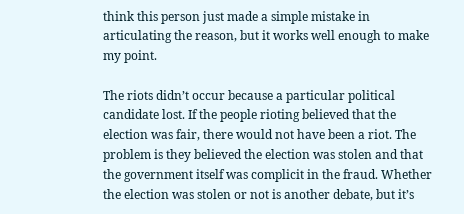think this person just made a simple mistake in articulating the reason, but it works well enough to make my point.

The riots didn’t occur because a particular political candidate lost. If the people rioting believed that the election was fair, there would not have been a riot. The problem is they believed the election was stolen and that the government itself was complicit in the fraud. Whether the election was stolen or not is another debate, but it’s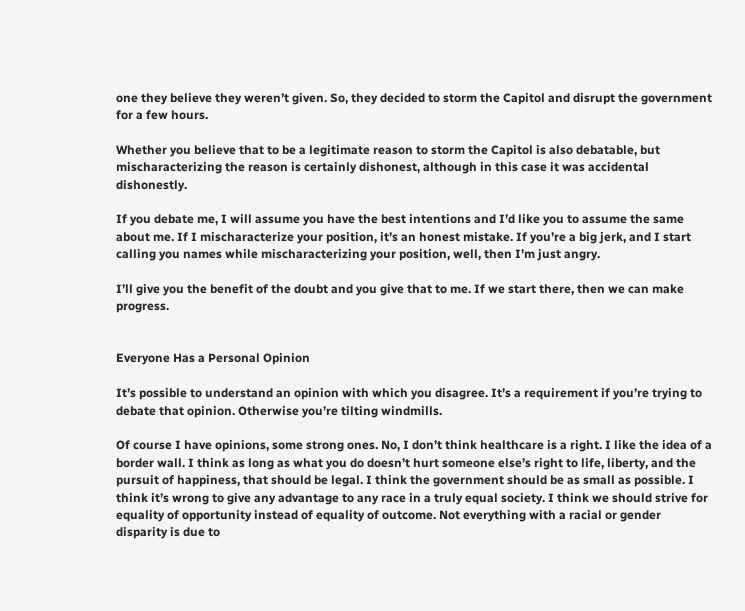one they believe they weren’t given. So, they decided to storm the Capitol and disrupt the government for a few hours.

Whether you believe that to be a legitimate reason to storm the Capitol is also debatable, but mischaracterizing the reason is certainly dishonest, although in this case it was accidental dishonestly.

If you debate me, I will assume you have the best intentions and I’d like you to assume the same about me. If I mischaracterize your position, it’s an honest mistake. If you’re a big jerk, and I start calling you names while mischaracterizing your position, well, then I’m just angry.

I’ll give you the benefit of the doubt and you give that to me. If we start there, then we can make progress.


Everyone Has a Personal Opinion

It’s possible to understand an opinion with which you disagree. It’s a requirement if you’re trying to debate that opinion. Otherwise you’re tilting windmills.

Of course I have opinions, some strong ones. No, I don’t think healthcare is a right. I like the idea of a border wall. I think as long as what you do doesn’t hurt someone else’s right to life, liberty, and the pursuit of happiness, that should be legal. I think the government should be as small as possible. I think it’s wrong to give any advantage to any race in a truly equal society. I think we should strive for equality of opportunity instead of equality of outcome. Not everything with a racial or gender disparity is due to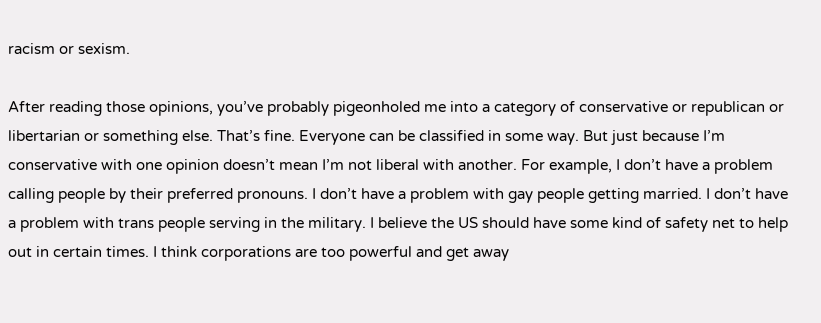racism or sexism.

After reading those opinions, you’ve probably pigeonholed me into a category of conservative or republican or libertarian or something else. That’s fine. Everyone can be classified in some way. But just because I’m conservative with one opinion doesn’t mean I’m not liberal with another. For example, I don’t have a problem calling people by their preferred pronouns. I don’t have a problem with gay people getting married. I don’t have a problem with trans people serving in the military. I believe the US should have some kind of safety net to help out in certain times. I think corporations are too powerful and get away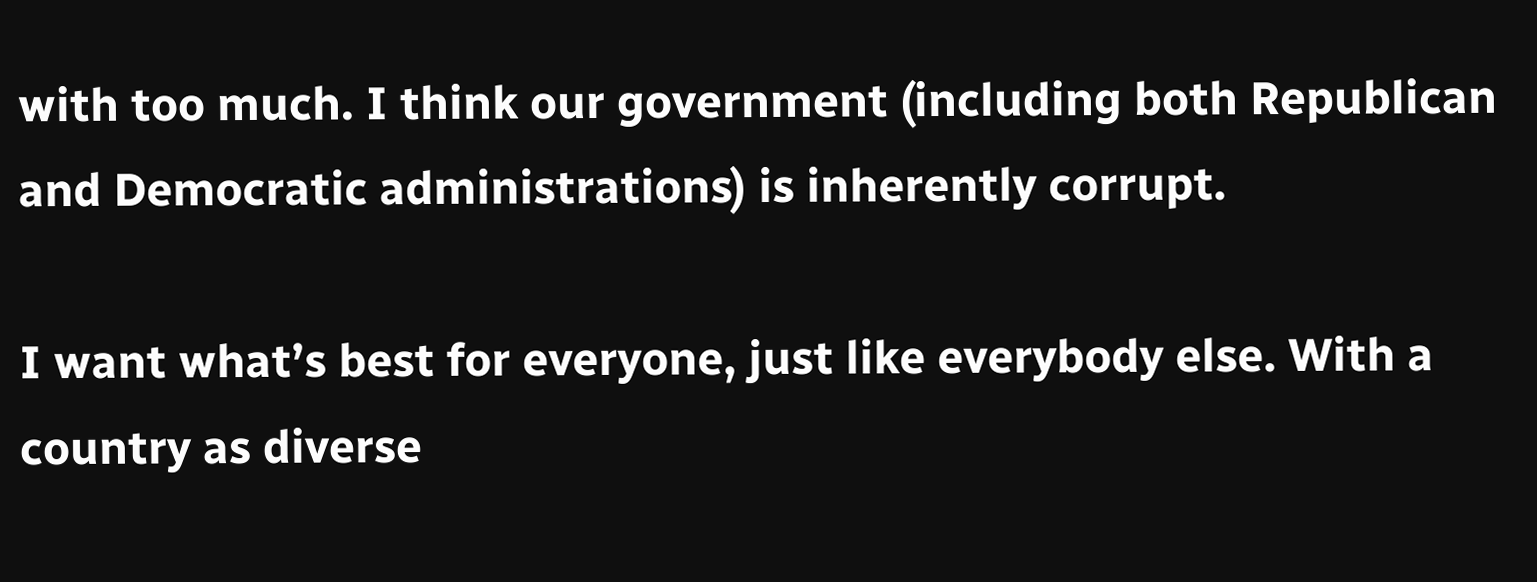with too much. I think our government (including both Republican and Democratic administrations) is inherently corrupt.

I want what’s best for everyone, just like everybody else. With a country as diverse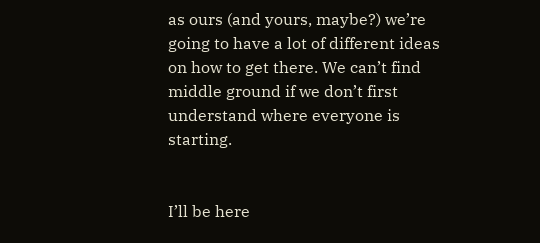as ours (and yours, maybe?) we’re going to have a lot of different ideas on how to get there. We can’t find middle ground if we don’t first understand where everyone is starting.


I’ll be here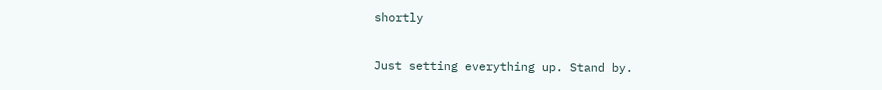shortly

Just setting everything up. Stand by.